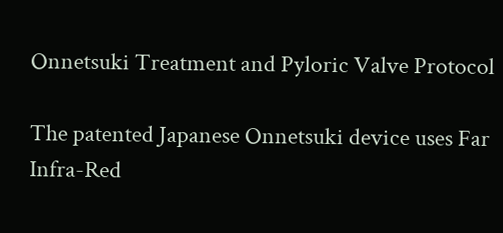Onnetsuki Treatment and Pyloric Valve Protocol

The patented Japanese Onnetsuki device uses Far Infra-Red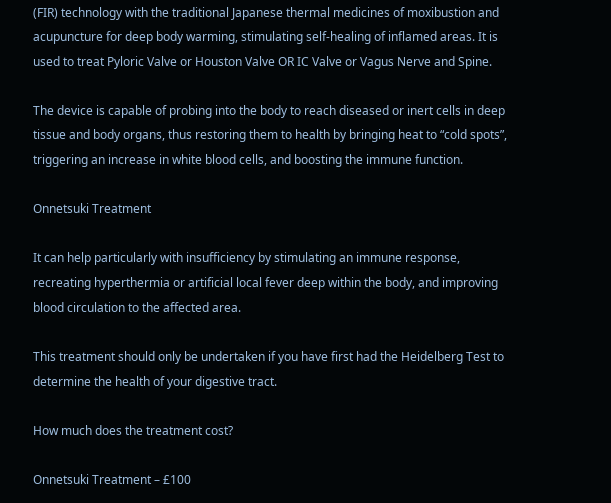(FIR) technology with the traditional Japanese thermal medicines of moxibustion and acupuncture for deep body warming, stimulating self-healing of inflamed areas. It is used to treat Pyloric Valve or Houston Valve OR IC Valve or Vagus Nerve and Spine.

The device is capable of probing into the body to reach diseased or inert cells in deep tissue and body organs, thus restoring them to health by bringing heat to “cold spots”, triggering an increase in white blood cells, and boosting the immune function.

Onnetsuki Treatment

It can help particularly with insufficiency by stimulating an immune response, recreating hyperthermia or artificial local fever deep within the body, and improving blood circulation to the affected area.

This treatment should only be undertaken if you have first had the Heidelberg Test to determine the health of your digestive tract.

How much does the treatment cost?

Onnetsuki Treatment – £100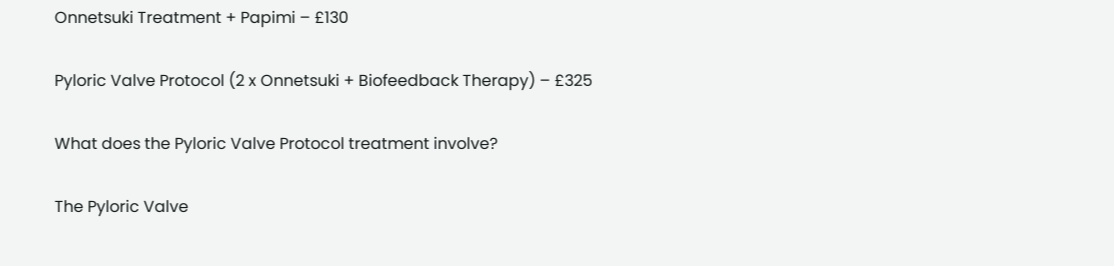Onnetsuki Treatment + Papimi – £130

Pyloric Valve Protocol (2 x Onnetsuki + Biofeedback Therapy) – £325

What does the Pyloric Valve Protocol treatment involve?

The Pyloric Valve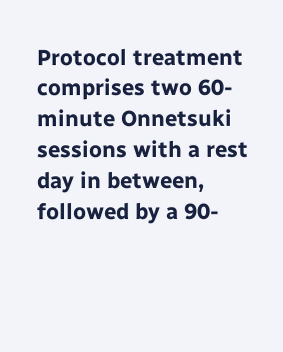Protocol treatment comprises two 60-minute Onnetsuki sessions with a rest day in between, followed by a 90-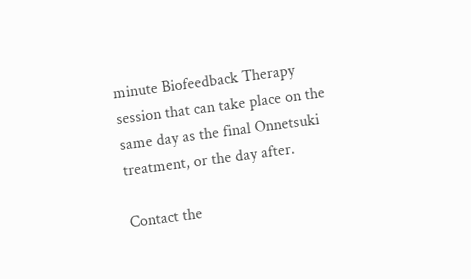minute Biofeedback Therapy session that can take place on the same day as the final Onnetsuki treatment, or the day after.

Contact the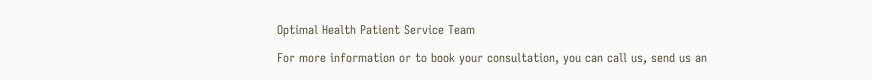Optimal Health Patient Service Team

For more information or to book your consultation, you can call us, send us an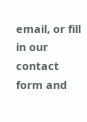email, or fill in our contact form and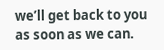we’ll get back to you as soon as we can.